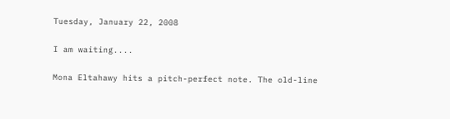Tuesday, January 22, 2008

I am waiting....

Mona Eltahawy hits a pitch-perfect note. The old-line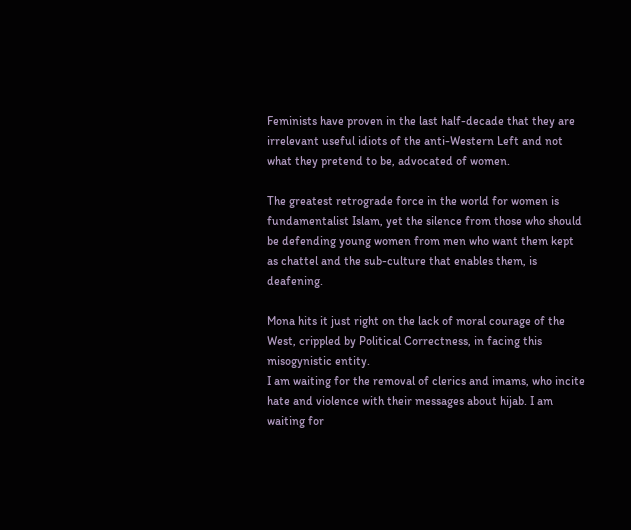Feminists have proven in the last half-decade that they are irrelevant useful idiots of the anti-Western Left and not what they pretend to be, advocated of women.

The greatest retrograde force in the world for women is fundamentalist Islam, yet the silence from those who should be defending young women from men who want them kept as chattel and the sub-culture that enables them, is deafening.

Mona hits it just right on the lack of moral courage of the West, crippled by Political Correctness, in facing this misogynistic entity.
I am waiting for the removal of clerics and imams, who incite hate and violence with their messages about hijab. I am waiting for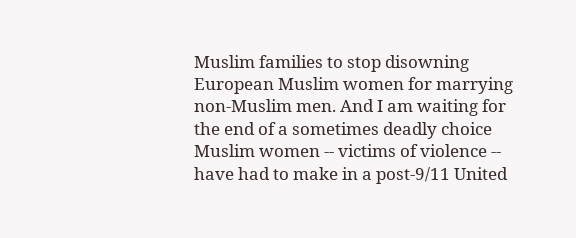Muslim families to stop disowning European Muslim women for marrying non-Muslim men. And I am waiting for the end of a sometimes deadly choice Muslim women -- victims of violence -- have had to make in a post-9/11 United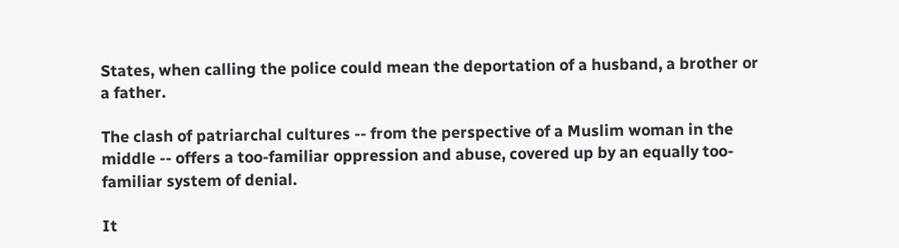States, when calling the police could mean the deportation of a husband, a brother or a father.

The clash of patriarchal cultures -- from the perspective of a Muslim woman in the middle -- offers a too-familiar oppression and abuse, covered up by an equally too-familiar system of denial.

It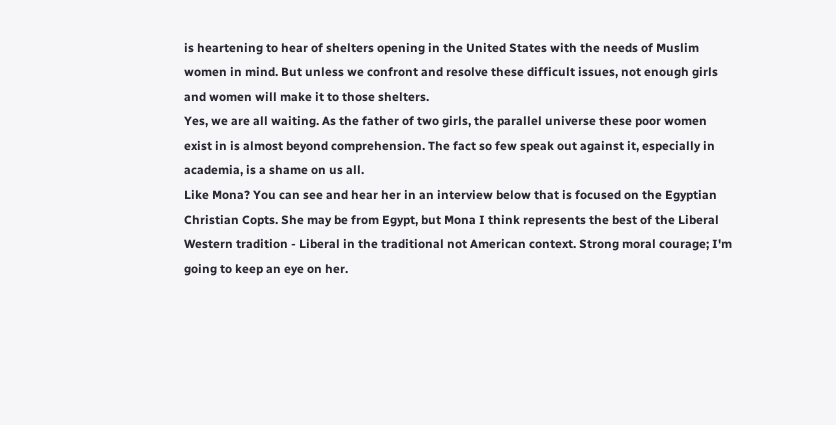is heartening to hear of shelters opening in the United States with the needs of Muslim women in mind. But unless we confront and resolve these difficult issues, not enough girls and women will make it to those shelters.
Yes, we are all waiting. As the father of two girls, the parallel universe these poor women exist in is almost beyond comprehension. The fact so few speak out against it, especially in academia, is a shame on us all.
Like Mona? You can see and hear her in an interview below that is focused on the Egyptian Christian Copts. She may be from Egypt, but Mona I think represents the best of the Liberal Western tradition - Liberal in the traditional not American context. Strong moral courage; I'm going to keep an eye on her.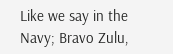Like we say in the Navy; Bravo Zulu,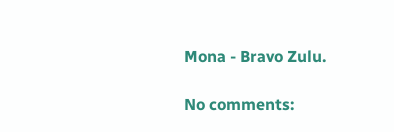Mona - Bravo Zulu.

No comments: